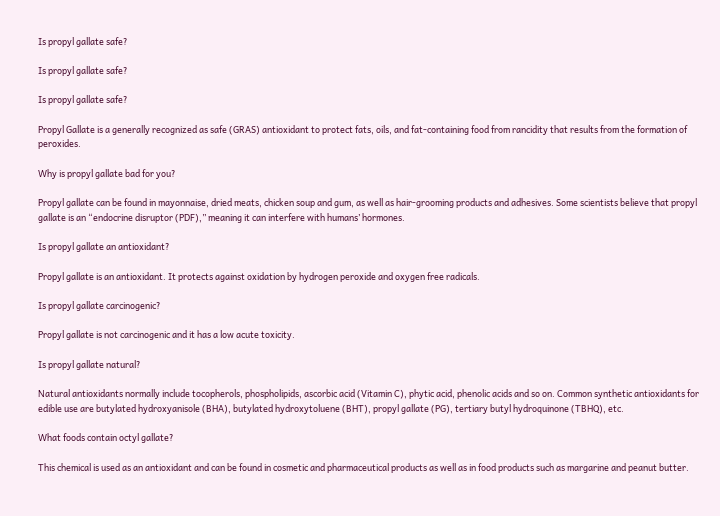Is propyl gallate safe?

Is propyl gallate safe?

Is propyl gallate safe?

Propyl Gallate is a generally recognized as safe (GRAS) antioxidant to protect fats, oils, and fat-containing food from rancidity that results from the formation of peroxides.

Why is propyl gallate bad for you?

Propyl gallate can be found in mayonnaise, dried meats, chicken soup and gum, as well as hair-grooming products and adhesives. Some scientists believe that propyl gallate is an “endocrine disruptor (PDF),” meaning it can interfere with humans’ hormones.

Is propyl gallate an antioxidant?

Propyl gallate is an antioxidant. It protects against oxidation by hydrogen peroxide and oxygen free radicals.

Is propyl gallate carcinogenic?

Propyl gallate is not carcinogenic and it has a low acute toxicity.

Is propyl gallate natural?

Natural antioxidants normally include tocopherols, phospholipids, ascorbic acid (Vitamin C), phytic acid, phenolic acids and so on. Common synthetic antioxidants for edible use are butylated hydroxyanisole (BHA), butylated hydroxytoluene (BHT), propyl gallate (PG), tertiary butyl hydroquinone (TBHQ), etc.

What foods contain octyl gallate?

This chemical is used as an antioxidant and can be found in cosmetic and pharmaceutical products as well as in food products such as margarine and peanut butter.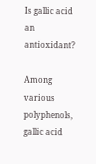Is gallic acid an antioxidant?

Among various polyphenols, gallic acid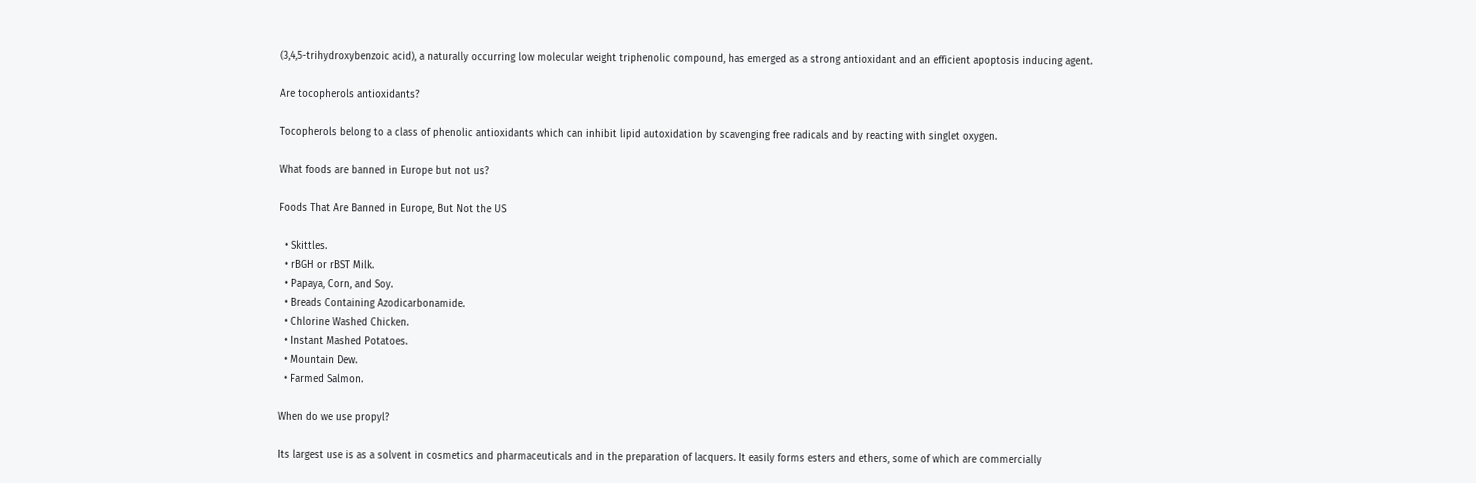(3,4,5-trihydroxybenzoic acid), a naturally occurring low molecular weight triphenolic compound, has emerged as a strong antioxidant and an efficient apoptosis inducing agent.

Are tocopherols antioxidants?

Tocopherols belong to a class of phenolic antioxidants which can inhibit lipid autoxidation by scavenging free radicals and by reacting with singlet oxygen.

What foods are banned in Europe but not us?

Foods That Are Banned in Europe, But Not the US

  • Skittles.
  • rBGH or rBST Milk.
  • Papaya, Corn, and Soy.
  • Breads Containing Azodicarbonamide.
  • Chlorine Washed Chicken.
  • Instant Mashed Potatoes.
  • Mountain Dew.
  • Farmed Salmon.

When do we use propyl?

Its largest use is as a solvent in cosmetics and pharmaceuticals and in the preparation of lacquers. It easily forms esters and ethers, some of which are commercially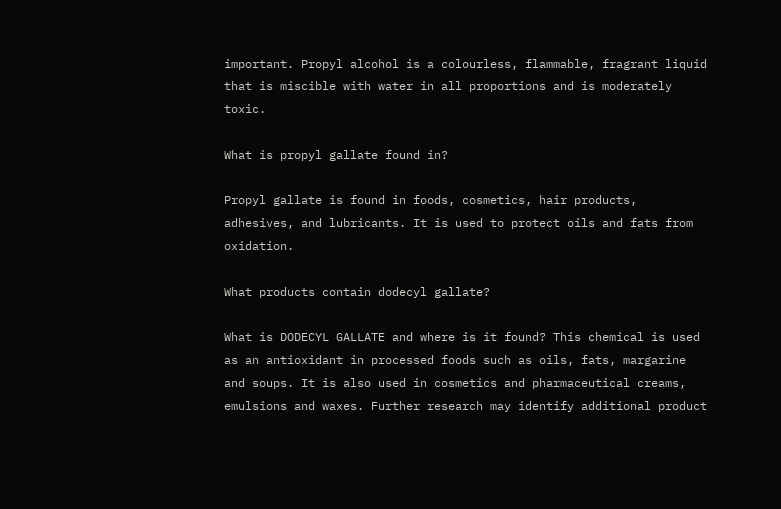important. Propyl alcohol is a colourless, flammable, fragrant liquid that is miscible with water in all proportions and is moderately toxic.

What is propyl gallate found in?

Propyl gallate is found in foods, cosmetics, hair products, adhesives, and lubricants. It is used to protect oils and fats from oxidation.

What products contain dodecyl gallate?

What is DODECYL GALLATE and where is it found? This chemical is used as an antioxidant in processed foods such as oils, fats, margarine and soups. It is also used in cosmetics and pharmaceutical creams, emulsions and waxes. Further research may identify additional product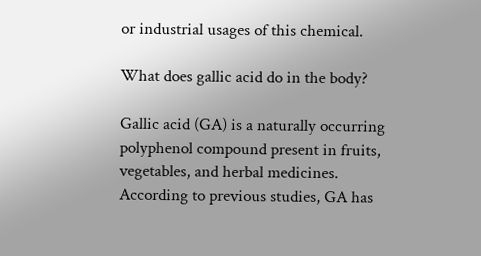or industrial usages of this chemical.

What does gallic acid do in the body?

Gallic acid (GA) is a naturally occurring polyphenol compound present in fruits, vegetables, and herbal medicines. According to previous studies, GA has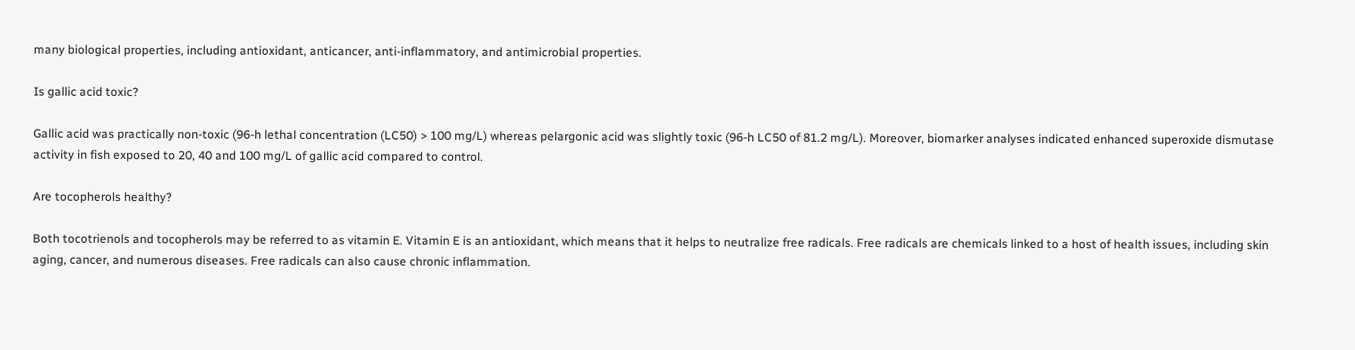many biological properties, including antioxidant, anticancer, anti-inflammatory, and antimicrobial properties.

Is gallic acid toxic?

Gallic acid was practically non-toxic (96-h lethal concentration (LC50) > 100 mg/L) whereas pelargonic acid was slightly toxic (96-h LC50 of 81.2 mg/L). Moreover, biomarker analyses indicated enhanced superoxide dismutase activity in fish exposed to 20, 40 and 100 mg/L of gallic acid compared to control.

Are tocopherols healthy?

Both tocotrienols and tocopherols may be referred to as vitamin E. Vitamin E is an antioxidant, which means that it helps to neutralize free radicals. Free radicals are chemicals linked to a host of health issues, including skin aging, cancer, and numerous diseases. Free radicals can also cause chronic inflammation.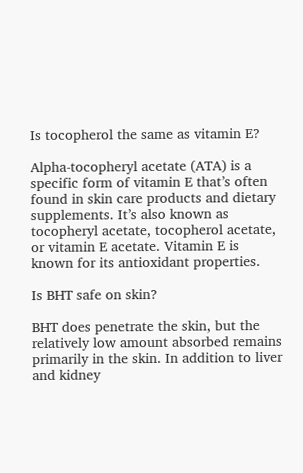Is tocopherol the same as vitamin E?

Alpha-tocopheryl acetate (ATA) is a specific form of vitamin E that’s often found in skin care products and dietary supplements. It’s also known as tocopheryl acetate, tocopherol acetate, or vitamin E acetate. Vitamin E is known for its antioxidant properties.

Is BHT safe on skin?

BHT does penetrate the skin, but the relatively low amount absorbed remains primarily in the skin. In addition to liver and kidney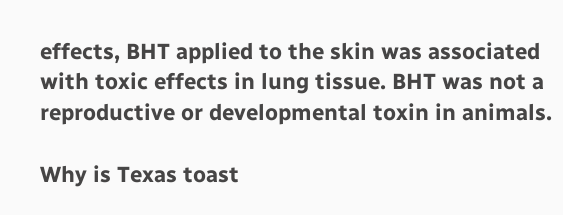effects, BHT applied to the skin was associated with toxic effects in lung tissue. BHT was not a reproductive or developmental toxin in animals.

Why is Texas toast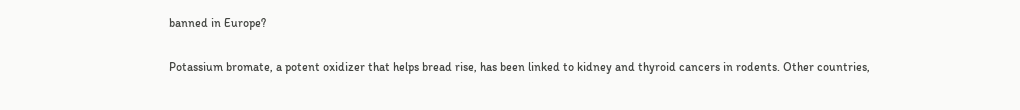banned in Europe?

Potassium bromate, a potent oxidizer that helps bread rise, has been linked to kidney and thyroid cancers in rodents. Other countries,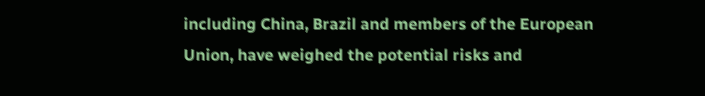including China, Brazil and members of the European Union, have weighed the potential risks and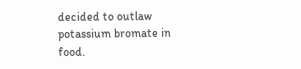decided to outlaw potassium bromate in food.